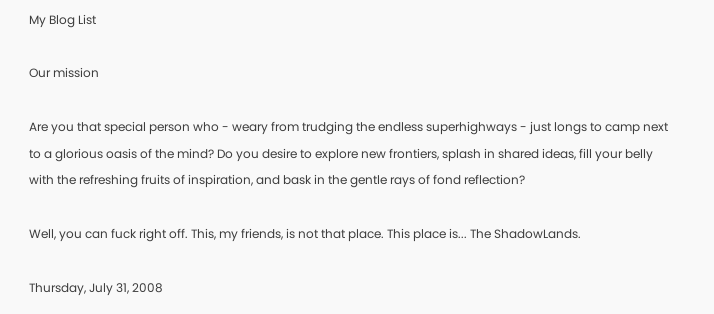My Blog List

Our mission

Are you that special person who - weary from trudging the endless superhighways - just longs to camp next to a glorious oasis of the mind? Do you desire to explore new frontiers, splash in shared ideas, fill your belly with the refreshing fruits of inspiration, and bask in the gentle rays of fond reflection?

Well, you can fuck right off. This, my friends, is not that place. This place is... The ShadowLands.

Thursday, July 31, 2008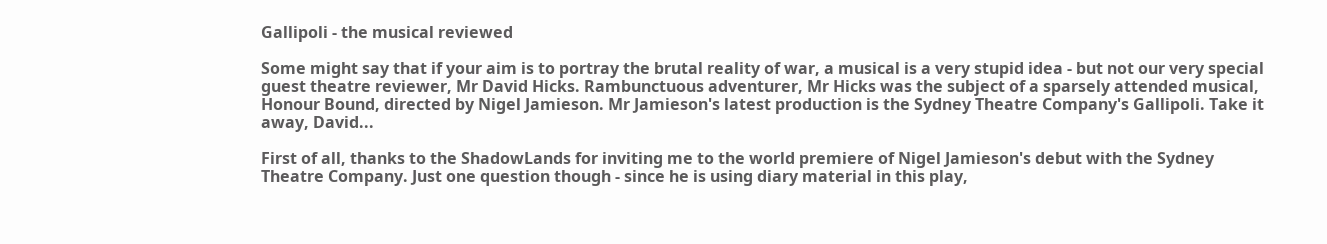Gallipoli - the musical reviewed

Some might say that if your aim is to portray the brutal reality of war, a musical is a very stupid idea - but not our very special guest theatre reviewer, Mr David Hicks. Rambunctuous adventurer, Mr Hicks was the subject of a sparsely attended musical, Honour Bound, directed by Nigel Jamieson. Mr Jamieson's latest production is the Sydney Theatre Company's Gallipoli. Take it away, David...

First of all, thanks to the ShadowLands for inviting me to the world premiere of Nigel Jamieson's debut with the Sydney Theatre Company. Just one question though - since he is using diary material in this play,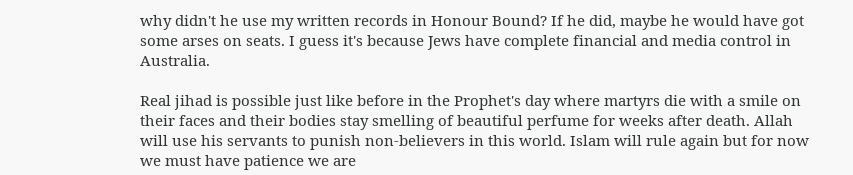why didn't he use my written records in Honour Bound? If he did, maybe he would have got some arses on seats. I guess it's because Jews have complete financial and media control in Australia.

Real jihad is possible just like before in the Prophet's day where martyrs die with a smile on their faces and their bodies stay smelling of beautiful perfume for weeks after death. Allah will use his servants to punish non-believers in this world. Islam will rule again but for now we must have patience we are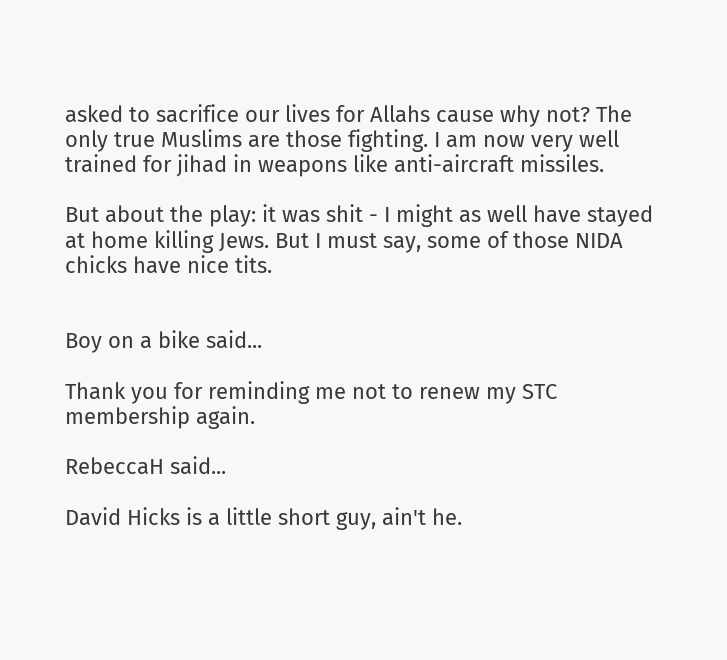asked to sacrifice our lives for Allahs cause why not? The only true Muslims are those fighting. I am now very well trained for jihad in weapons like anti-aircraft missiles.

But about the play: it was shit - I might as well have stayed at home killing Jews. But I must say, some of those NIDA chicks have nice tits.


Boy on a bike said...

Thank you for reminding me not to renew my STC membership again.

RebeccaH said...

David Hicks is a little short guy, ain't he.